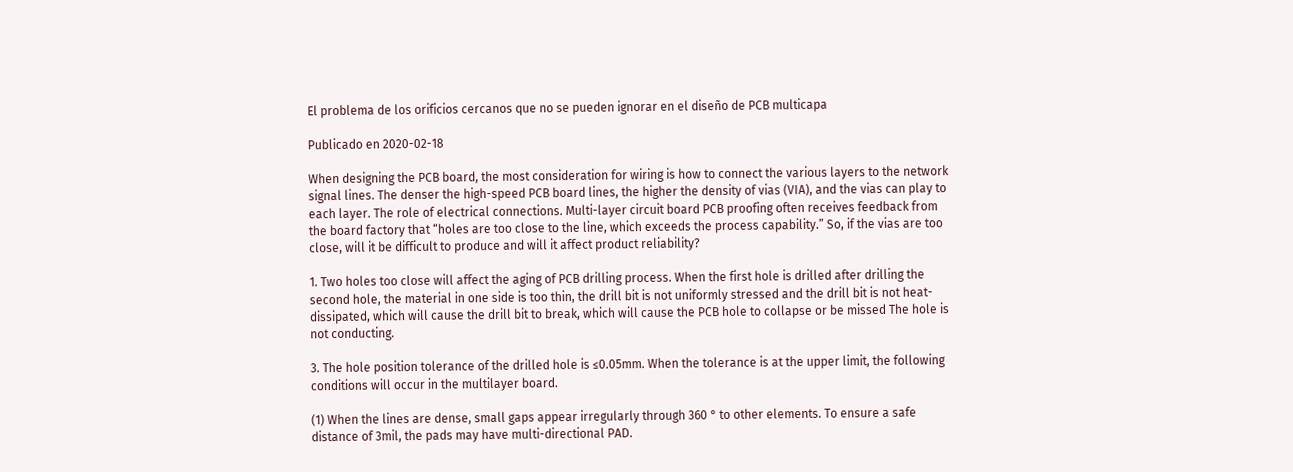El problema de los orificios cercanos que no se pueden ignorar en el diseño de PCB multicapa

Publicado en 2020-02-18

When designing the PCB board, the most consideration for wiring is how to connect the various layers to the network signal lines. The denser the high-speed PCB board lines, the higher the density of vias (VIA), and the vias can play to each layer. The role of electrical connections. Multi-layer circuit board PCB proofing often receives feedback from the board factory that “holes are too close to the line, which exceeds the process capability.” So, if the vias are too close, will it be difficult to produce and will it affect product reliability?

1. Two holes too close will affect the aging of PCB drilling process. When the first hole is drilled after drilling the second hole, the material in one side is too thin, the drill bit is not uniformly stressed and the drill bit is not heat-dissipated, which will cause the drill bit to break, which will cause the PCB hole to collapse or be missed The hole is not conducting.

3. The hole position tolerance of the drilled hole is ≤0.05mm. When the tolerance is at the upper limit, the following conditions will occur in the multilayer board.

(1) When the lines are dense, small gaps appear irregularly through 360 ° to other elements. To ensure a safe distance of 3mil, the pads may have multi-directional PAD.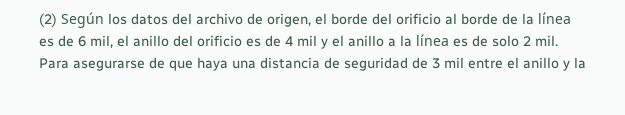(2) Según los datos del archivo de origen, el borde del orificio al borde de la línea es de 6 mil, el anillo del orificio es de 4 mil y el anillo a la línea es de solo 2 mil. Para asegurarse de que haya una distancia de seguridad de 3 mil entre el anillo y la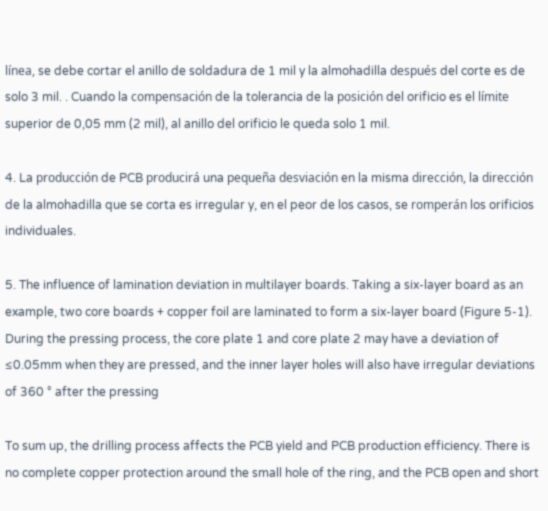línea, se debe cortar el anillo de soldadura de 1 mil y la almohadilla después del corte es de solo 3 mil. . Cuando la compensación de la tolerancia de la posición del orificio es el límite superior de 0,05 mm (2 mil), al anillo del orificio le queda solo 1 mil.

4. La producción de PCB producirá una pequeña desviación en la misma dirección, la dirección de la almohadilla que se corta es irregular y, en el peor de los casos, se romperán los orificios individuales.

5. The influence of lamination deviation in multilayer boards. Taking a six-layer board as an example, two core boards + copper foil are laminated to form a six-layer board (Figure 5-1). During the pressing process, the core plate 1 and core plate 2 may have a deviation of ≤0.05mm when they are pressed, and the inner layer holes will also have irregular deviations of 360 ° after the pressing

To sum up, the drilling process affects the PCB yield and PCB production efficiency. There is no complete copper protection around the small hole of the ring, and the PCB open and short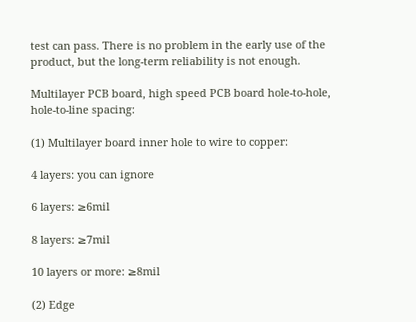test can pass. There is no problem in the early use of the product, but the long-term reliability is not enough.

Multilayer PCB board, high speed PCB board hole-to-hole, hole-to-line spacing:

(1) Multilayer board inner hole to wire to copper:

4 layers: you can ignore

6 layers: ≥6mil

8 layers: ≥7mil

10 layers or more: ≥8mil

(2) Edge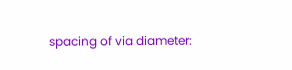spacing of via diameter: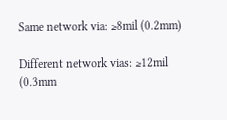Same network via: ≥8mil (0.2mm)

Different network vias: ≥12mil (0.3mm